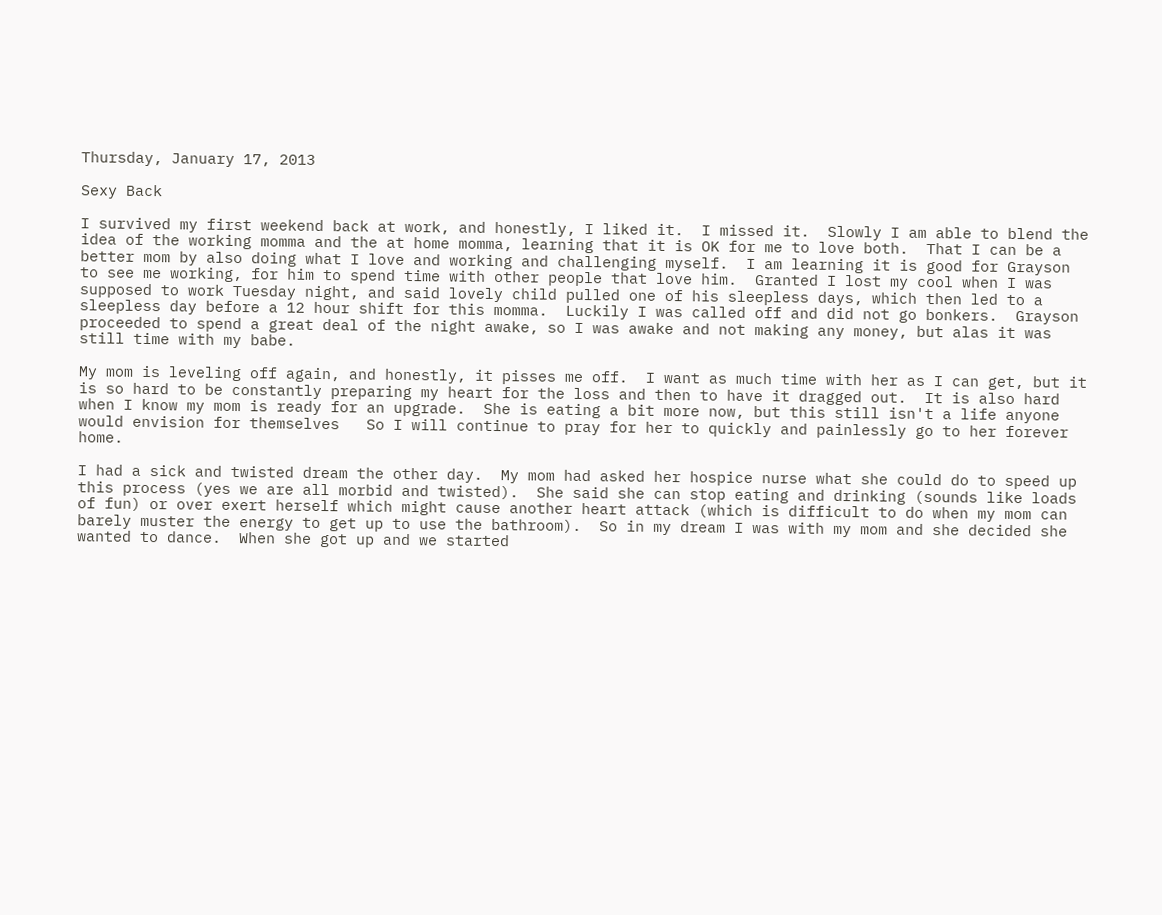Thursday, January 17, 2013

Sexy Back

I survived my first weekend back at work, and honestly, I liked it.  I missed it.  Slowly I am able to blend the idea of the working momma and the at home momma, learning that it is OK for me to love both.  That I can be a better mom by also doing what I love and working and challenging myself.  I am learning it is good for Grayson to see me working, for him to spend time with other people that love him.  Granted I lost my cool when I was supposed to work Tuesday night, and said lovely child pulled one of his sleepless days, which then led to a sleepless day before a 12 hour shift for this momma.  Luckily I was called off and did not go bonkers.  Grayson proceeded to spend a great deal of the night awake, so I was awake and not making any money, but alas it was still time with my babe.

My mom is leveling off again, and honestly, it pisses me off.  I want as much time with her as I can get, but it is so hard to be constantly preparing my heart for the loss and then to have it dragged out.  It is also hard when I know my mom is ready for an upgrade.  She is eating a bit more now, but this still isn't a life anyone would envision for themselves   So I will continue to pray for her to quickly and painlessly go to her forever home.

I had a sick and twisted dream the other day.  My mom had asked her hospice nurse what she could do to speed up this process (yes we are all morbid and twisted).  She said she can stop eating and drinking (sounds like loads of fun) or over exert herself which might cause another heart attack (which is difficult to do when my mom can barely muster the energy to get up to use the bathroom).  So in my dream I was with my mom and she decided she wanted to dance.  When she got up and we started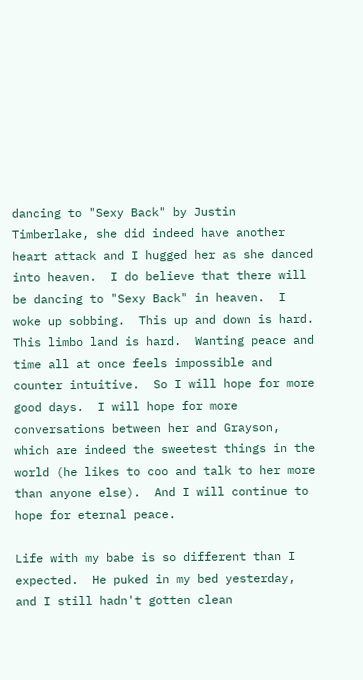dancing to "Sexy Back" by Justin Timberlake, she did indeed have another heart attack and I hugged her as she danced into heaven.  I do believe that there will be dancing to "Sexy Back" in heaven.  I woke up sobbing.  This up and down is hard.  This limbo land is hard.  Wanting peace and time all at once feels impossible and counter intuitive.  So I will hope for more good days.  I will hope for more conversations between her and Grayson, which are indeed the sweetest things in the world (he likes to coo and talk to her more than anyone else).  And I will continue to hope for eternal peace.

Life with my babe is so different than I expected.  He puked in my bed yesterday, and I still hadn't gotten clean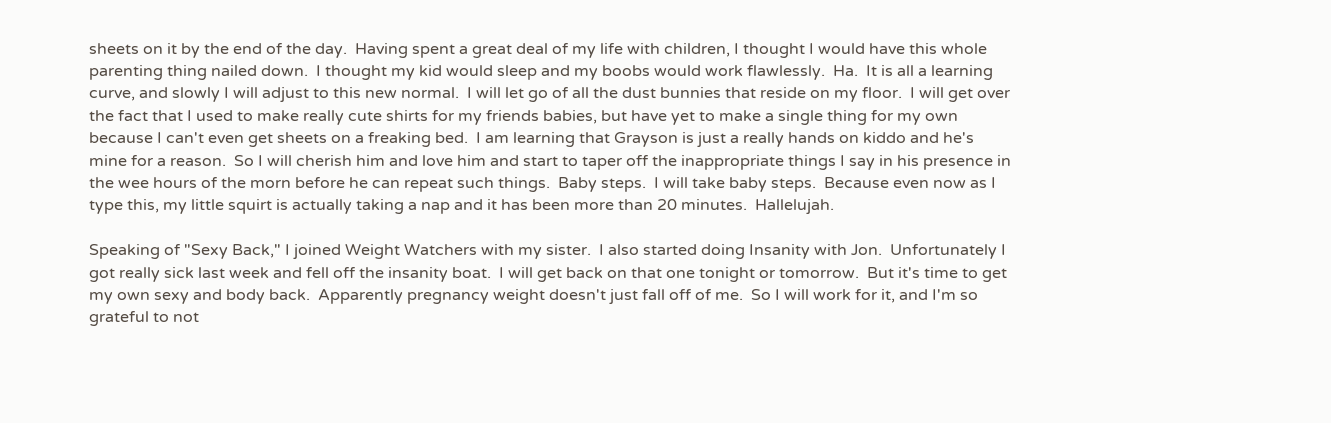sheets on it by the end of the day.  Having spent a great deal of my life with children, I thought I would have this whole parenting thing nailed down.  I thought my kid would sleep and my boobs would work flawlessly.  Ha.  It is all a learning curve, and slowly I will adjust to this new normal.  I will let go of all the dust bunnies that reside on my floor.  I will get over the fact that I used to make really cute shirts for my friends babies, but have yet to make a single thing for my own because I can't even get sheets on a freaking bed.  I am learning that Grayson is just a really hands on kiddo and he's mine for a reason.  So I will cherish him and love him and start to taper off the inappropriate things I say in his presence in the wee hours of the morn before he can repeat such things.  Baby steps.  I will take baby steps.  Because even now as I type this, my little squirt is actually taking a nap and it has been more than 20 minutes.  Hallelujah.

Speaking of "Sexy Back," I joined Weight Watchers with my sister.  I also started doing Insanity with Jon.  Unfortunately I got really sick last week and fell off the insanity boat.  I will get back on that one tonight or tomorrow.  But it's time to get my own sexy and body back.  Apparently pregnancy weight doesn't just fall off of me.  So I will work for it, and I'm so grateful to not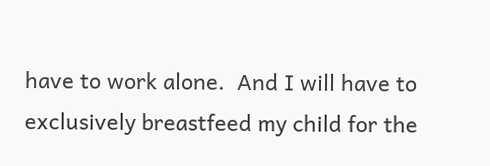have to work alone.  And I will have to exclusively breastfeed my child for the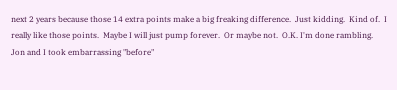next 2 years because those 14 extra points make a big freaking difference.  Just kidding.  Kind of.  I really like those points.  Maybe I will just pump forever.  Or maybe not.  O.K. I'm done rambling.  Jon and I took embarrassing "before"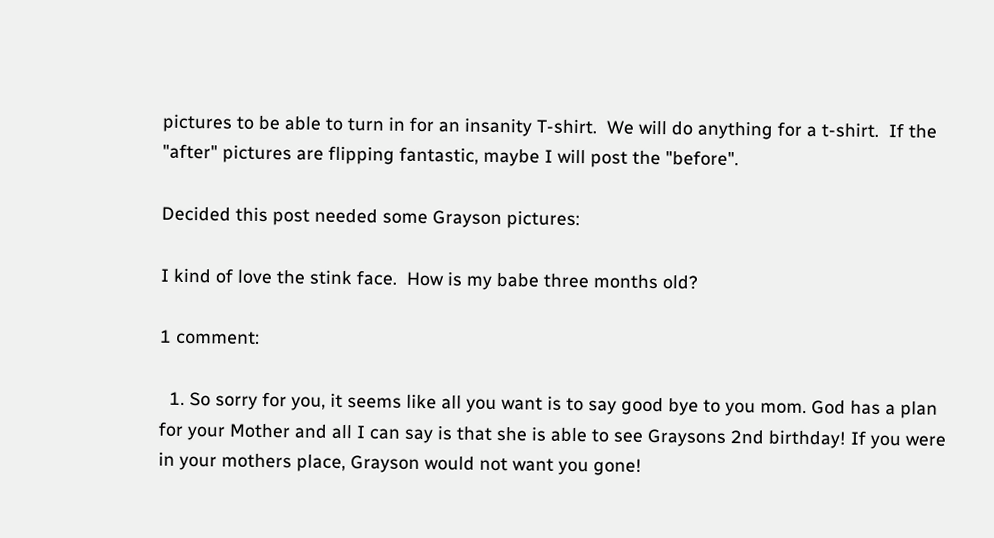pictures to be able to turn in for an insanity T-shirt.  We will do anything for a t-shirt.  If the "after" pictures are flipping fantastic, maybe I will post the "before".

Decided this post needed some Grayson pictures:

I kind of love the stink face.  How is my babe three months old?

1 comment:

  1. So sorry for you, it seems like all you want is to say good bye to you mom. God has a plan for your Mother and all I can say is that she is able to see Graysons 2nd birthday! If you were in your mothers place, Grayson would not want you gone!